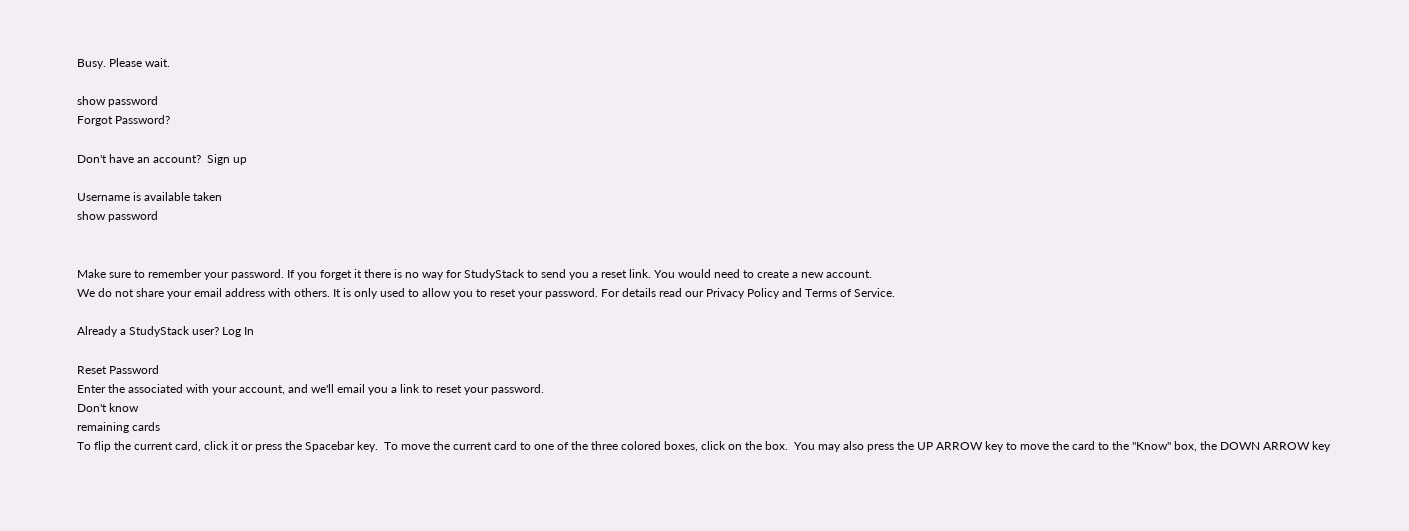Busy. Please wait.

show password
Forgot Password?

Don't have an account?  Sign up

Username is available taken
show password


Make sure to remember your password. If you forget it there is no way for StudyStack to send you a reset link. You would need to create a new account.
We do not share your email address with others. It is only used to allow you to reset your password. For details read our Privacy Policy and Terms of Service.

Already a StudyStack user? Log In

Reset Password
Enter the associated with your account, and we'll email you a link to reset your password.
Don't know
remaining cards
To flip the current card, click it or press the Spacebar key.  To move the current card to one of the three colored boxes, click on the box.  You may also press the UP ARROW key to move the card to the "Know" box, the DOWN ARROW key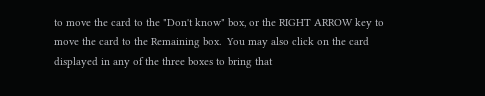to move the card to the "Don't know" box, or the RIGHT ARROW key to move the card to the Remaining box.  You may also click on the card displayed in any of the three boxes to bring that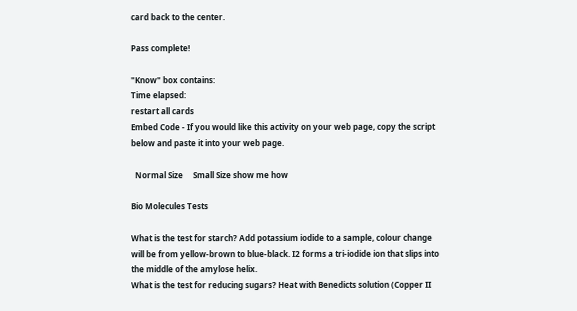card back to the center.

Pass complete!

"Know" box contains:
Time elapsed:
restart all cards
Embed Code - If you would like this activity on your web page, copy the script below and paste it into your web page.

  Normal Size     Small Size show me how

Bio Molecules Tests

What is the test for starch? Add potassium iodide to a sample, colour change will be from yellow-brown to blue-black. I2 forms a tri-iodide ion that slips into the middle of the amylose helix.
What is the test for reducing sugars? Heat with Benedicts solution (Copper II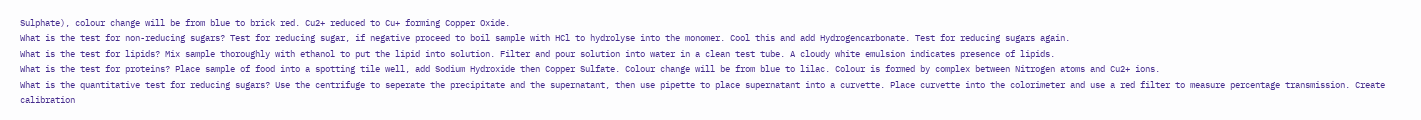Sulphate), colour change will be from blue to brick red. Cu2+ reduced to Cu+ forming Copper Oxide.
What is the test for non-reducing sugars? Test for reducing sugar, if negative proceed to boil sample with HCl to hydrolyse into the monomer. Cool this and add Hydrogencarbonate. Test for reducing sugars again.
What is the test for lipids? Mix sample thoroughly with ethanol to put the lipid into solution. Filter and pour solution into water in a clean test tube. A cloudy white emulsion indicates presence of lipids.
What is the test for proteins? Place sample of food into a spotting tile well, add Sodium Hydroxide then Copper Sulfate. Colour change will be from blue to lilac. Colour is formed by complex between Nitrogen atoms and Cu2+ ions.
What is the quantitative test for reducing sugars? Use the centrifuge to seperate the precipitate and the supernatant, then use pipette to place supernatant into a curvette. Place curvette into the colorimeter and use a red filter to measure percentage transmission. Create calibration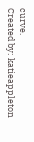curve.
Created by: katieappleton